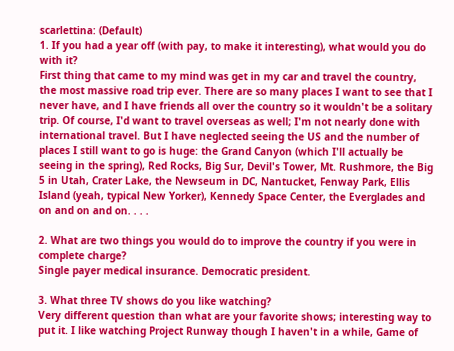scarlettina: (Default)
1. If you had a year off (with pay, to make it interesting), what would you do with it?
First thing that came to my mind was get in my car and travel the country, the most massive road trip ever. There are so many places I want to see that I never have, and I have friends all over the country so it wouldn't be a solitary trip. Of course, I'd want to travel overseas as well; I'm not nearly done with international travel. But I have neglected seeing the US and the number of places I still want to go is huge: the Grand Canyon (which I'll actually be seeing in the spring), Red Rocks, Big Sur, Devil's Tower, Mt. Rushmore, the Big 5 in Utah, Crater Lake, the Newseum in DC, Nantucket, Fenway Park, Ellis Island (yeah, typical New Yorker), Kennedy Space Center, the Everglades and on and on and on. . . .

2. What are two things you would do to improve the country if you were in complete charge?
Single payer medical insurance. Democratic president.

3. What three TV shows do you like watching?
Very different question than what are your favorite shows; interesting way to put it. I like watching Project Runway though I haven't in a while, Game of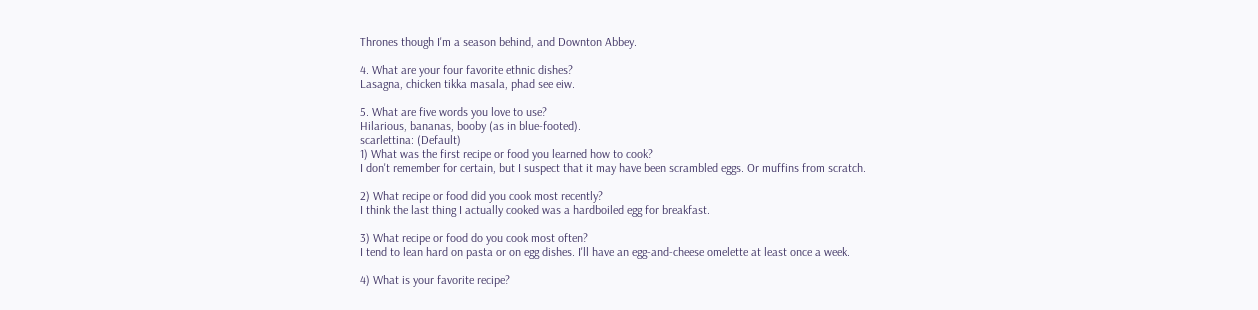Thrones though I'm a season behind, and Downton Abbey.

4. What are your four favorite ethnic dishes?
Lasagna, chicken tikka masala, phad see eiw.

5. What are five words you love to use?
Hilarious, bananas, booby (as in blue-footed).
scarlettina: (Default)
1) What was the first recipe or food you learned how to cook?
I don't remember for certain, but I suspect that it may have been scrambled eggs. Or muffins from scratch.

2) What recipe or food did you cook most recently?
I think the last thing I actually cooked was a hardboiled egg for breakfast.

3) What recipe or food do you cook most often?
I tend to lean hard on pasta or on egg dishes. I'll have an egg-and-cheese omelette at least once a week.

4) What is your favorite recipe?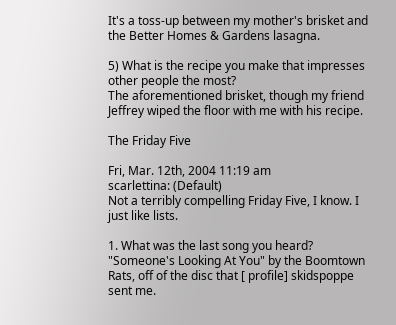It's a toss-up between my mother's brisket and the Better Homes & Gardens lasagna.

5) What is the recipe you make that impresses other people the most?
The aforementioned brisket, though my friend Jeffrey wiped the floor with me with his recipe.

The Friday Five

Fri, Mar. 12th, 2004 11:19 am
scarlettina: (Default)
Not a terribly compelling Friday Five, I know. I just like lists.

1. What was the last song you heard?
"Someone's Looking At You" by the Boomtown Rats, off of the disc that [ profile] skidspoppe sent me.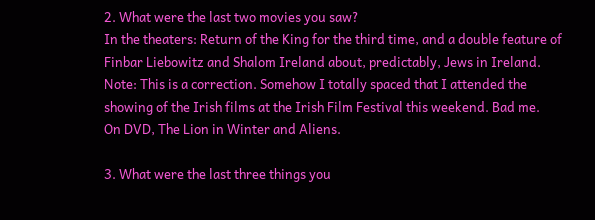2. What were the last two movies you saw?
In the theaters: Return of the King for the third time, and a double feature of Finbar Liebowitz and Shalom Ireland about, predictably, Jews in Ireland. Note: This is a correction. Somehow I totally spaced that I attended the showing of the Irish films at the Irish Film Festival this weekend. Bad me.
On DVD, The Lion in Winter and Aliens.

3. What were the last three things you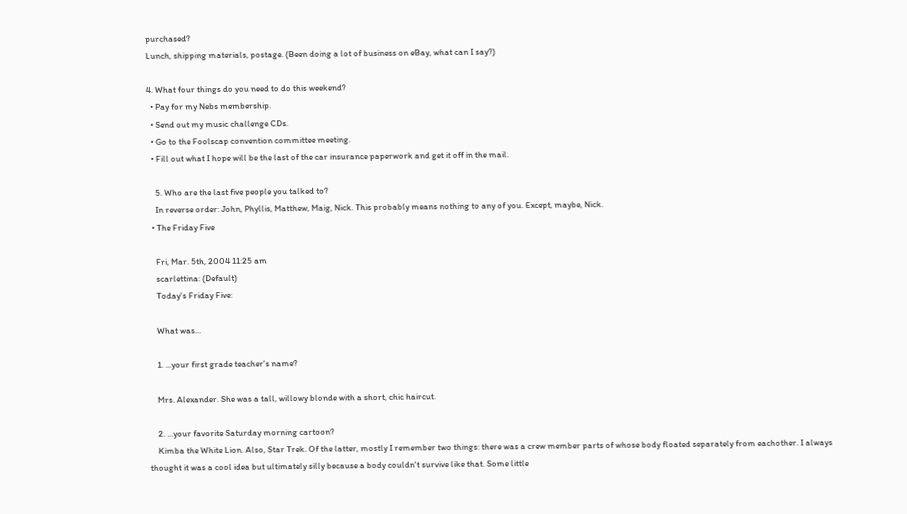purchased?
Lunch, shipping materials, postage. (Been doing a lot of business on eBay, what can I say?)

4. What four things do you need to do this weekend?
  • Pay for my Nebs membership.
  • Send out my music challenge CDs.
  • Go to the Foolscap convention committee meeting.
  • Fill out what I hope will be the last of the car insurance paperwork and get it off in the mail.

    5. Who are the last five people you talked to?
    In reverse order: John, Phyllis, Matthew, Maig, Nick. This probably means nothing to any of you. Except, maybe, Nick.
  • The Friday Five

    Fri, Mar. 5th, 2004 11:25 am
    scarlettina: (Default)
    Today's Friday Five:

    What was...

    1. ...your first grade teacher's name?

    Mrs. Alexander. She was a tall, willowy blonde with a short, chic haircut.

    2. ...your favorite Saturday morning cartoon?
    Kimba the White Lion. Also, Star Trek. Of the latter, mostly I remember two things: there was a crew member parts of whose body floated separately from eachother. I always thought it was a cool idea but ultimately silly because a body couldn't survive like that. Some little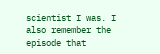scientist I was. I also remember the episode that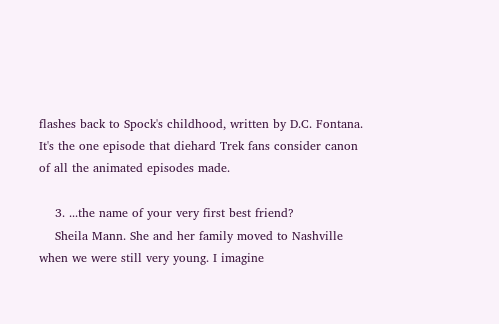flashes back to Spock's childhood, written by D.C. Fontana. It's the one episode that diehard Trek fans consider canon of all the animated episodes made.

    3. ...the name of your very first best friend?
    Sheila Mann. She and her family moved to Nashville when we were still very young. I imagine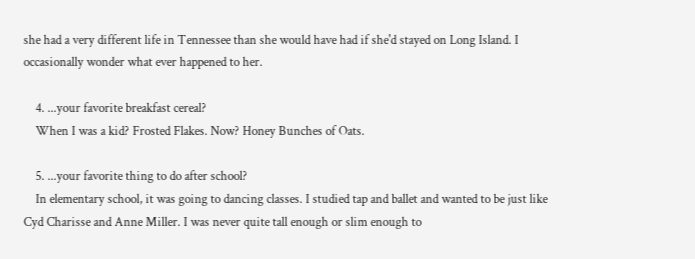she had a very different life in Tennessee than she would have had if she'd stayed on Long Island. I occasionally wonder what ever happened to her.

    4. ...your favorite breakfast cereal?
    When I was a kid? Frosted Flakes. Now? Honey Bunches of Oats.

    5. ...your favorite thing to do after school?
    In elementary school, it was going to dancing classes. I studied tap and ballet and wanted to be just like Cyd Charisse and Anne Miller. I was never quite tall enough or slim enough to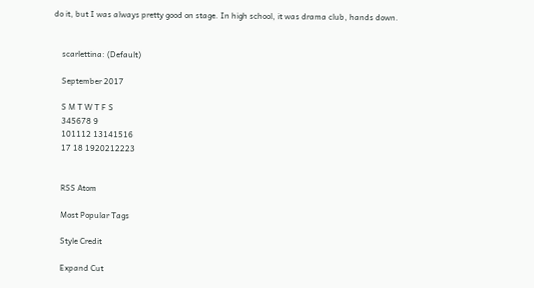do it, but I was always pretty good on stage. In high school, it was drama club, hands down.


    scarlettina: (Default)

    September 2017

    S M T W T F S
    345678 9
    101112 13141516
    17 18 1920212223


    RSS Atom

    Most Popular Tags

    Style Credit

    Expand Cut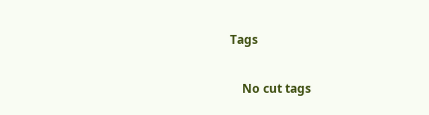Tags

    No cut tags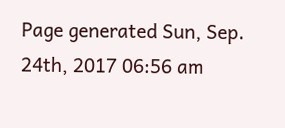Page generated Sun, Sep. 24th, 2017 06:56 am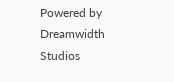Powered by Dreamwidth Studios